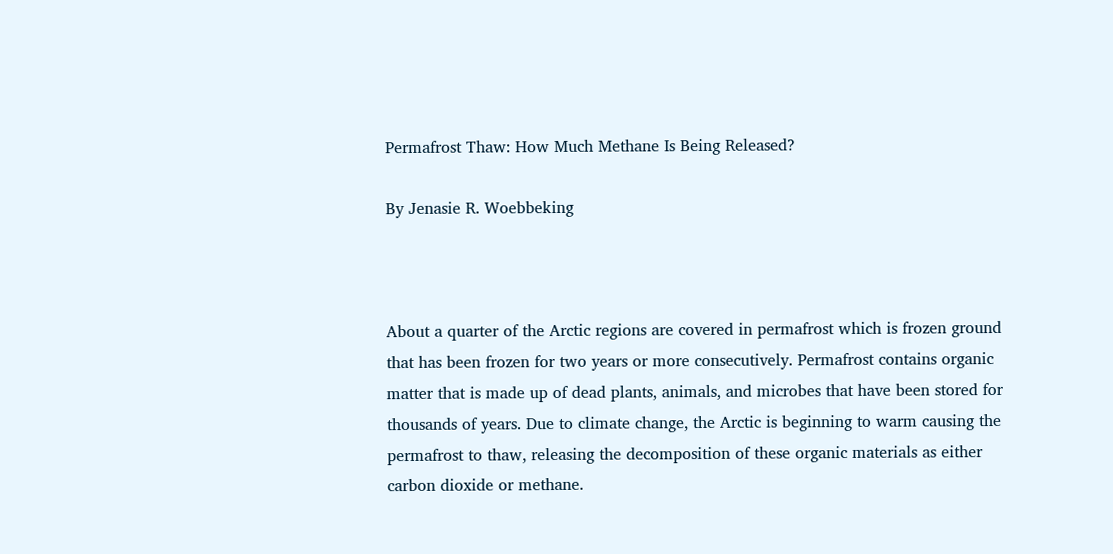Permafrost Thaw: How Much Methane Is Being Released?

By Jenasie R. Woebbeking



About a quarter of the Arctic regions are covered in permafrost which is frozen ground that has been frozen for two years or more consecutively. Permafrost contains organic matter that is made up of dead plants, animals, and microbes that have been stored for thousands of years. Due to climate change, the Arctic is beginning to warm causing the permafrost to thaw, releasing the decomposition of these organic materials as either carbon dioxide or methane.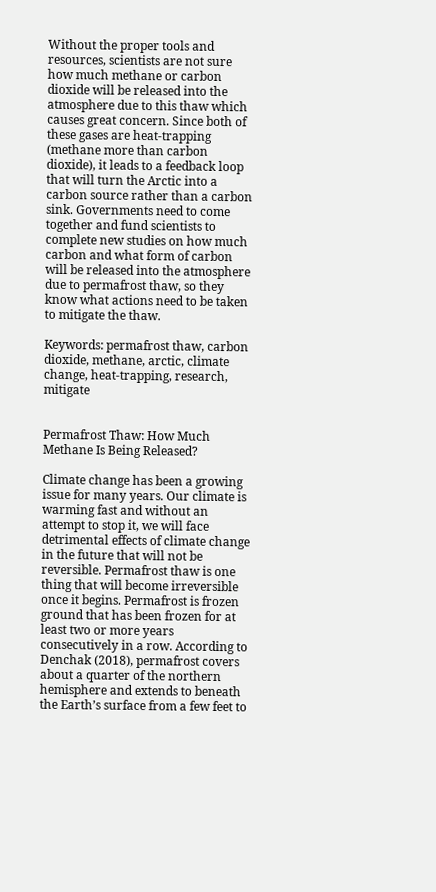Without the proper tools and resources, scientists are not sure how much methane or carbon dioxide will be released into the atmosphere due to this thaw which causes great concern. Since both of these gases are heat-trapping (methane more than carbon dioxide), it leads to a feedback loop that will turn the Arctic into a carbon source rather than a carbon sink. Governments need to come together and fund scientists to complete new studies on how much carbon and what form of carbon will be released into the atmosphere due to permafrost thaw, so they know what actions need to be taken to mitigate the thaw.

Keywords: permafrost thaw, carbon dioxide, methane, arctic, climate change, heat-trapping, research, mitigate


Permafrost Thaw: How Much Methane Is Being Released?

Climate change has been a growing issue for many years. Our climate is warming fast and without an attempt to stop it, we will face detrimental effects of climate change in the future that will not be reversible. Permafrost thaw is one thing that will become irreversible once it begins. Permafrost is frozen ground that has been frozen for at least two or more years consecutively in a row. According to Denchak (2018), permafrost covers about a quarter of the northern hemisphere and extends to beneath the Earth’s surface from a few feet to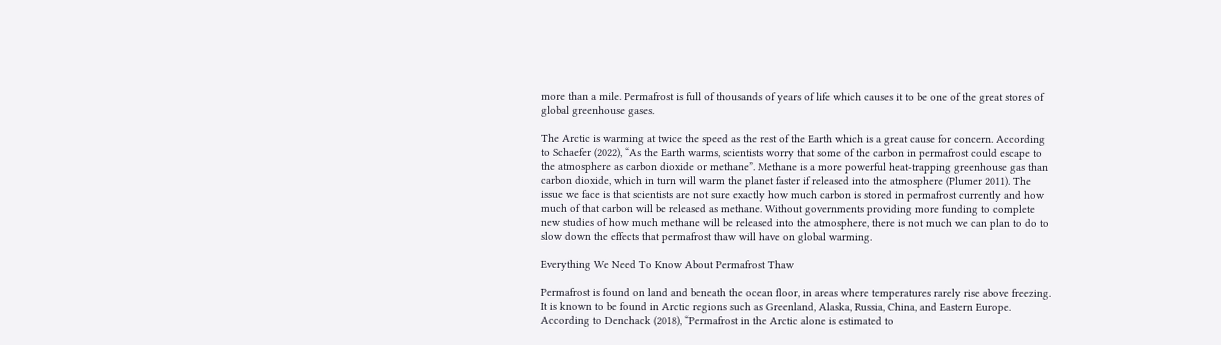more than a mile. Permafrost is full of thousands of years of life which causes it to be one of the great stores of global greenhouse gases.

The Arctic is warming at twice the speed as the rest of the Earth which is a great cause for concern. According to Schaefer (2022), “As the Earth warms, scientists worry that some of the carbon in permafrost could escape to the atmosphere as carbon dioxide or methane”. Methane is a more powerful heat-trapping greenhouse gas than carbon dioxide, which in turn will warm the planet faster if released into the atmosphere (Plumer 2011). The issue we face is that scientists are not sure exactly how much carbon is stored in permafrost currently and how much of that carbon will be released as methane. Without governments providing more funding to complete new studies of how much methane will be released into the atmosphere, there is not much we can plan to do to slow down the effects that permafrost thaw will have on global warming.

Everything We Need To Know About Permafrost Thaw

Permafrost is found on land and beneath the ocean floor, in areas where temperatures rarely rise above freezing. It is known to be found in Arctic regions such as Greenland, Alaska, Russia, China, and Eastern Europe. According to Denchack (2018), “Permafrost in the Arctic alone is estimated to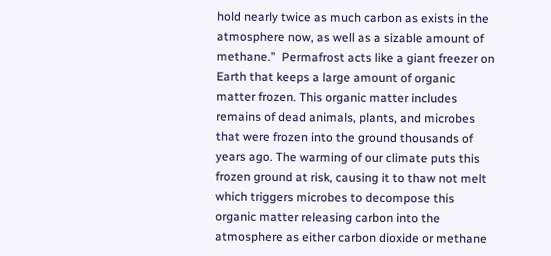hold nearly twice as much carbon as exists in the atmosphere now, as well as a sizable amount of methane.”  Permafrost acts like a giant freezer on Earth that keeps a large amount of organic matter frozen. This organic matter includes remains of dead animals, plants, and microbes that were frozen into the ground thousands of years ago. The warming of our climate puts this frozen ground at risk, causing it to thaw not melt which triggers microbes to decompose this organic matter releasing carbon into the atmosphere as either carbon dioxide or methane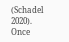(Schadel 2020).  Once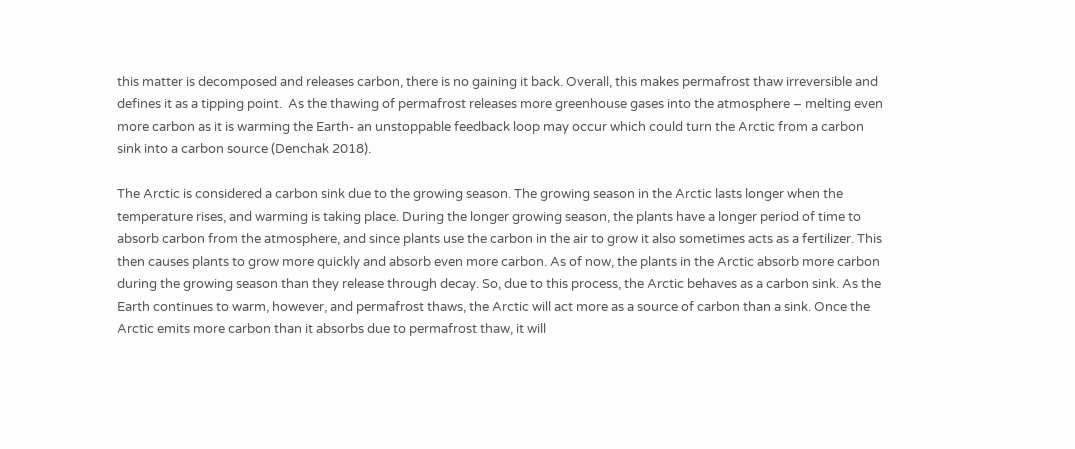this matter is decomposed and releases carbon, there is no gaining it back. Overall, this makes permafrost thaw irreversible and defines it as a tipping point.  As the thawing of permafrost releases more greenhouse gases into the atmosphere – melting even more carbon as it is warming the Earth- an unstoppable feedback loop may occur which could turn the Arctic from a carbon sink into a carbon source (Denchak 2018).

The Arctic is considered a carbon sink due to the growing season. The growing season in the Arctic lasts longer when the temperature rises, and warming is taking place. During the longer growing season, the plants have a longer period of time to absorb carbon from the atmosphere, and since plants use the carbon in the air to grow it also sometimes acts as a fertilizer. This then causes plants to grow more quickly and absorb even more carbon. As of now, the plants in the Arctic absorb more carbon during the growing season than they release through decay. So, due to this process, the Arctic behaves as a carbon sink. As the Earth continues to warm, however, and permafrost thaws, the Arctic will act more as a source of carbon than a sink. Once the Arctic emits more carbon than it absorbs due to permafrost thaw, it will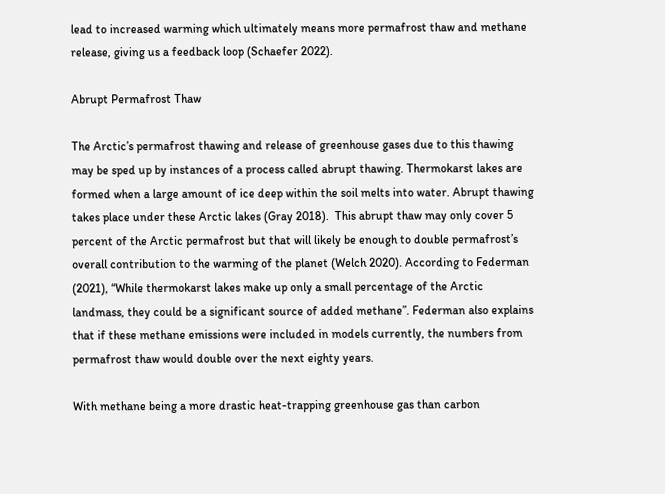lead to increased warming which ultimately means more permafrost thaw and methane release, giving us a feedback loop (Schaefer 2022).

Abrupt Permafrost Thaw

The Arctic’s permafrost thawing and release of greenhouse gases due to this thawing may be sped up by instances of a process called abrupt thawing. Thermokarst lakes are formed when a large amount of ice deep within the soil melts into water. Abrupt thawing takes place under these Arctic lakes (Gray 2018).  This abrupt thaw may only cover 5 percent of the Arctic permafrost but that will likely be enough to double permafrost’s overall contribution to the warming of the planet (Welch 2020). According to Federman (2021), “While thermokarst lakes make up only a small percentage of the Arctic landmass, they could be a significant source of added methane”. Federman also explains that if these methane emissions were included in models currently, the numbers from permafrost thaw would double over the next eighty years.

With methane being a more drastic heat-trapping greenhouse gas than carbon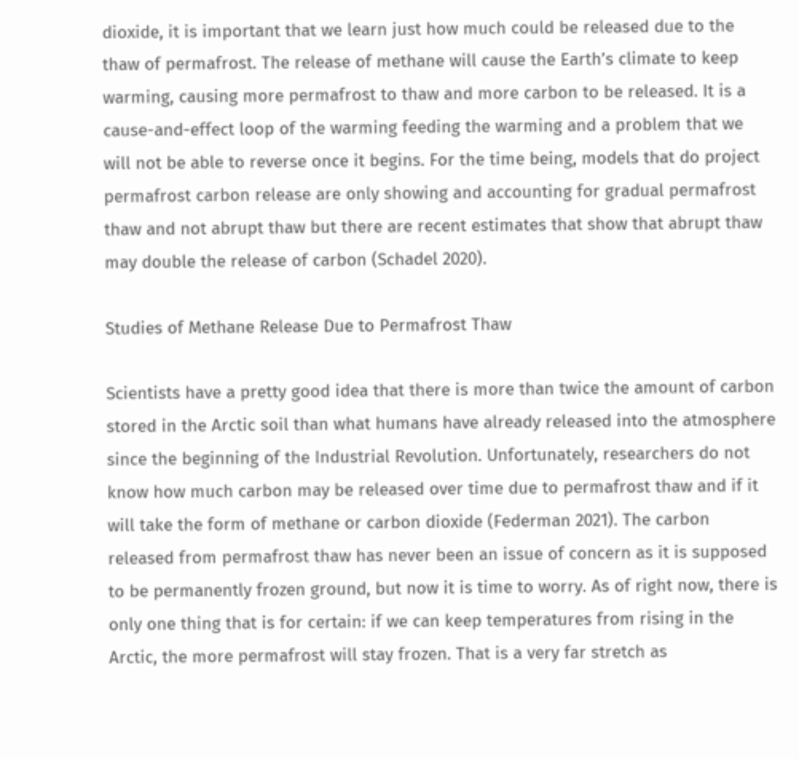dioxide, it is important that we learn just how much could be released due to the thaw of permafrost. The release of methane will cause the Earth’s climate to keep warming, causing more permafrost to thaw and more carbon to be released. It is a cause-and-effect loop of the warming feeding the warming and a problem that we will not be able to reverse once it begins. For the time being, models that do project permafrost carbon release are only showing and accounting for gradual permafrost thaw and not abrupt thaw but there are recent estimates that show that abrupt thaw may double the release of carbon (Schadel 2020).

Studies of Methane Release Due to Permafrost Thaw

Scientists have a pretty good idea that there is more than twice the amount of carbon stored in the Arctic soil than what humans have already released into the atmosphere since the beginning of the Industrial Revolution. Unfortunately, researchers do not know how much carbon may be released over time due to permafrost thaw and if it will take the form of methane or carbon dioxide (Federman 2021). The carbon released from permafrost thaw has never been an issue of concern as it is supposed to be permanently frozen ground, but now it is time to worry. As of right now, there is only one thing that is for certain: if we can keep temperatures from rising in the Arctic, the more permafrost will stay frozen. That is a very far stretch as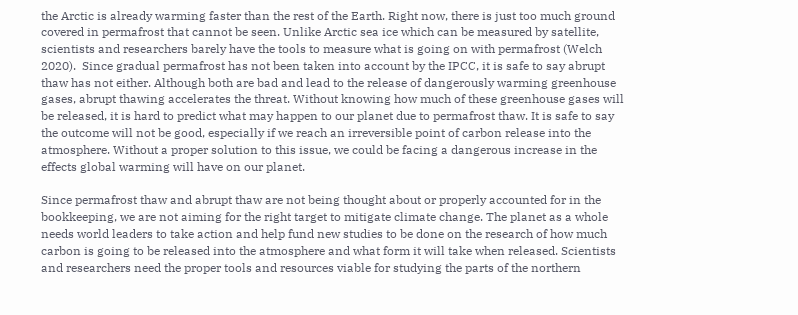the Arctic is already warming faster than the rest of the Earth. Right now, there is just too much ground covered in permafrost that cannot be seen. Unlike Arctic sea ice which can be measured by satellite, scientists and researchers barely have the tools to measure what is going on with permafrost (Welch 2020).  Since gradual permafrost has not been taken into account by the IPCC, it is safe to say abrupt thaw has not either. Although both are bad and lead to the release of dangerously warming greenhouse gases, abrupt thawing accelerates the threat. Without knowing how much of these greenhouse gases will be released, it is hard to predict what may happen to our planet due to permafrost thaw. It is safe to say the outcome will not be good, especially if we reach an irreversible point of carbon release into the atmosphere. Without a proper solution to this issue, we could be facing a dangerous increase in the effects global warming will have on our planet.

Since permafrost thaw and abrupt thaw are not being thought about or properly accounted for in the bookkeeping, we are not aiming for the right target to mitigate climate change. The planet as a whole needs world leaders to take action and help fund new studies to be done on the research of how much carbon is going to be released into the atmosphere and what form it will take when released. Scientists and researchers need the proper tools and resources viable for studying the parts of the northern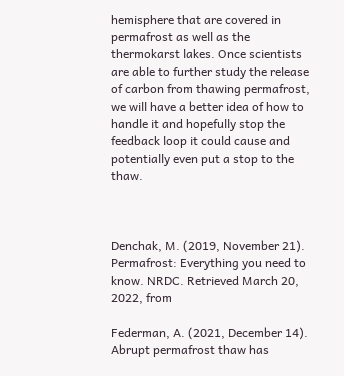hemisphere that are covered in permafrost as well as the thermokarst lakes. Once scientists are able to further study the release of carbon from thawing permafrost, we will have a better idea of how to handle it and hopefully stop the feedback loop it could cause and potentially even put a stop to the thaw.



Denchak, M. (2019, November 21). Permafrost: Everything you need to know. NRDC. Retrieved March 20, 2022, from

Federman, A. (2021, December 14). Abrupt permafrost thaw has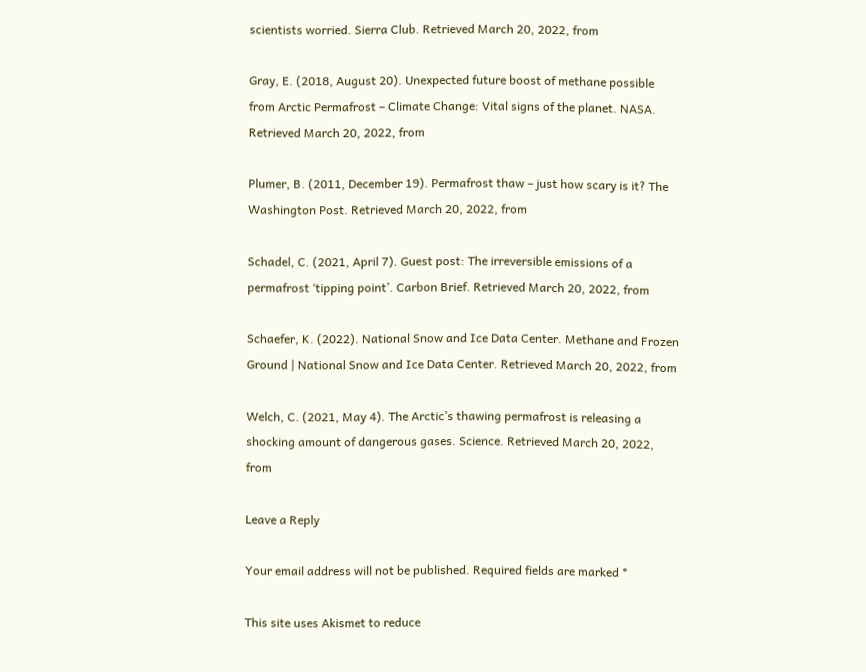scientists worried. Sierra Club. Retrieved March 20, 2022, from

Gray, E. (2018, August 20). Unexpected future boost of methane possible from Arctic Permafrost – Climate Change: Vital signs of the planet. NASA. Retrieved March 20, 2022, from

Plumer, B. (2011, December 19). Permafrost thaw – just how scary is it? The Washington Post. Retrieved March 20, 2022, from

Schadel, C. (2021, April 7). Guest post: The irreversible emissions of a permafrost ‘tipping point’. Carbon Brief. Retrieved March 20, 2022, from

Schaefer, K. (2022). National Snow and Ice Data Center. Methane and Frozen Ground | National Snow and Ice Data Center. Retrieved March 20, 2022, from

Welch, C. (2021, May 4). The Arctic’s thawing permafrost is releasing a shocking amount of dangerous gases. Science. Retrieved March 20, 2022, from

Leave a Reply

Your email address will not be published. Required fields are marked *

This site uses Akismet to reduce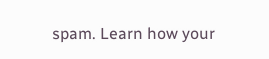spam. Learn how your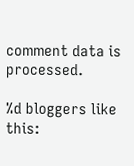comment data is processed.

%d bloggers like this: